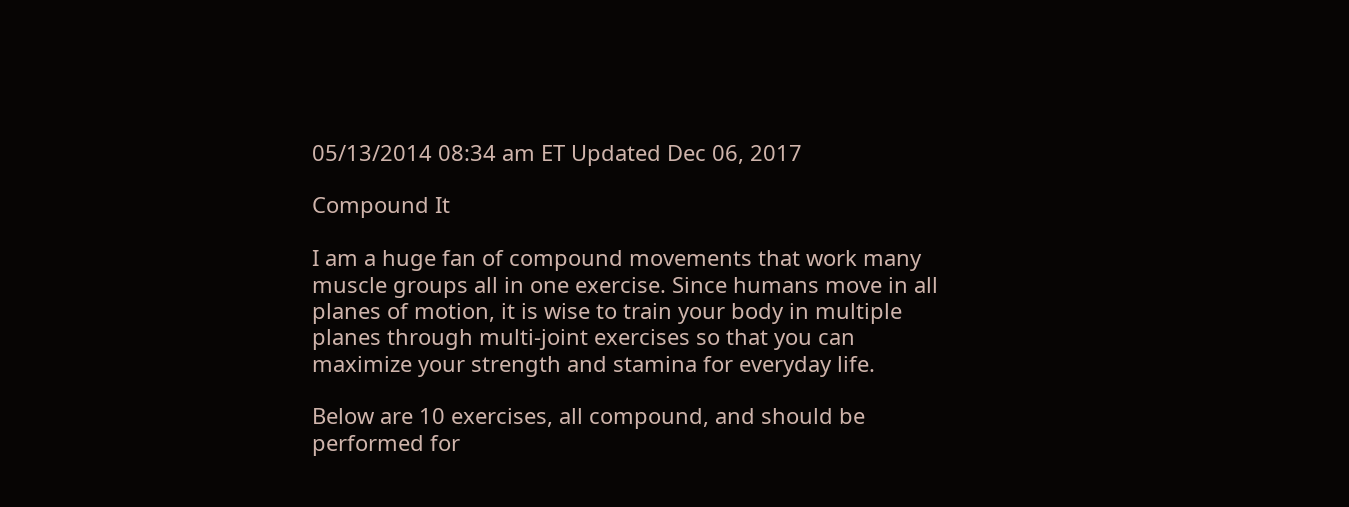05/13/2014 08:34 am ET Updated Dec 06, 2017

Compound It

I am a huge fan of compound movements that work many muscle groups all in one exercise. Since humans move in all planes of motion, it is wise to train your body in multiple planes through multi-joint exercises so that you can maximize your strength and stamina for everyday life.

Below are 10 exercises, all compound, and should be performed for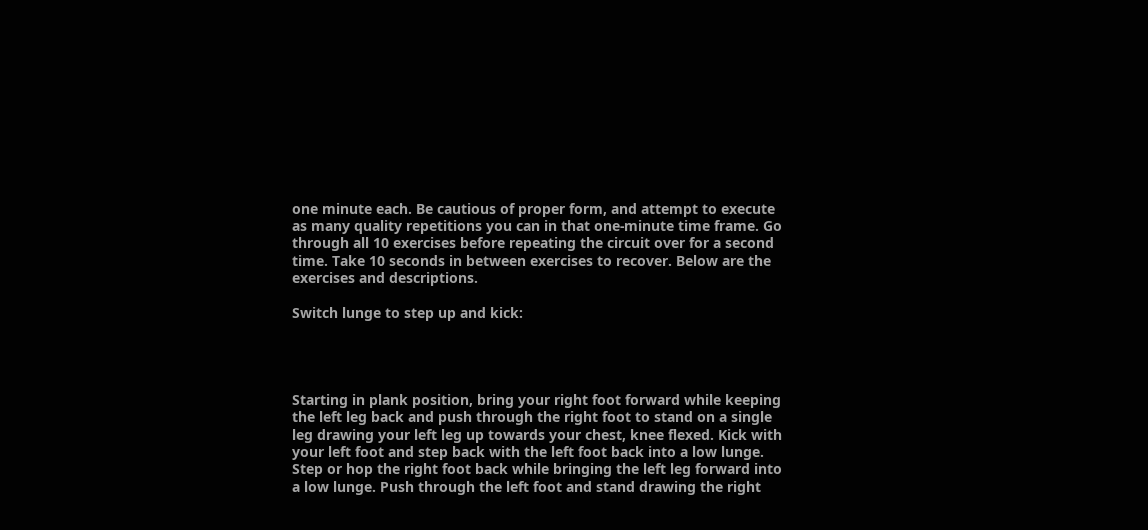one minute each. Be cautious of proper form, and attempt to execute as many quality repetitions you can in that one-minute time frame. Go through all 10 exercises before repeating the circuit over for a second time. Take 10 seconds in between exercises to recover. Below are the exercises and descriptions.

Switch lunge to step up and kick:




Starting in plank position, bring your right foot forward while keeping the left leg back and push through the right foot to stand on a single leg drawing your left leg up towards your chest, knee flexed. Kick with your left foot and step back with the left foot back into a low lunge. Step or hop the right foot back while bringing the left leg forward into a low lunge. Push through the left foot and stand drawing the right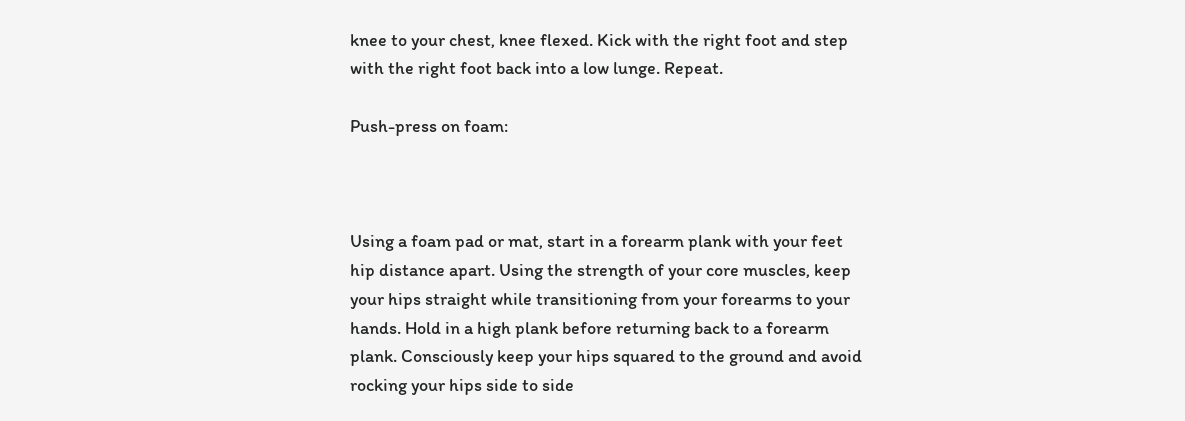knee to your chest, knee flexed. Kick with the right foot and step with the right foot back into a low lunge. Repeat.

Push-press on foam:



Using a foam pad or mat, start in a forearm plank with your feet hip distance apart. Using the strength of your core muscles, keep your hips straight while transitioning from your forearms to your hands. Hold in a high plank before returning back to a forearm plank. Consciously keep your hips squared to the ground and avoid rocking your hips side to side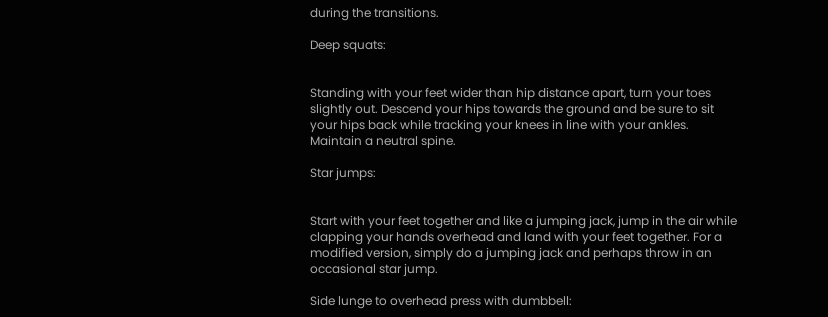during the transitions.

Deep squats:


Standing with your feet wider than hip distance apart, turn your toes slightly out. Descend your hips towards the ground and be sure to sit your hips back while tracking your knees in line with your ankles. Maintain a neutral spine.

Star jumps:


Start with your feet together and like a jumping jack, jump in the air while clapping your hands overhead and land with your feet together. For a modified version, simply do a jumping jack and perhaps throw in an occasional star jump.

Side lunge to overhead press with dumbbell: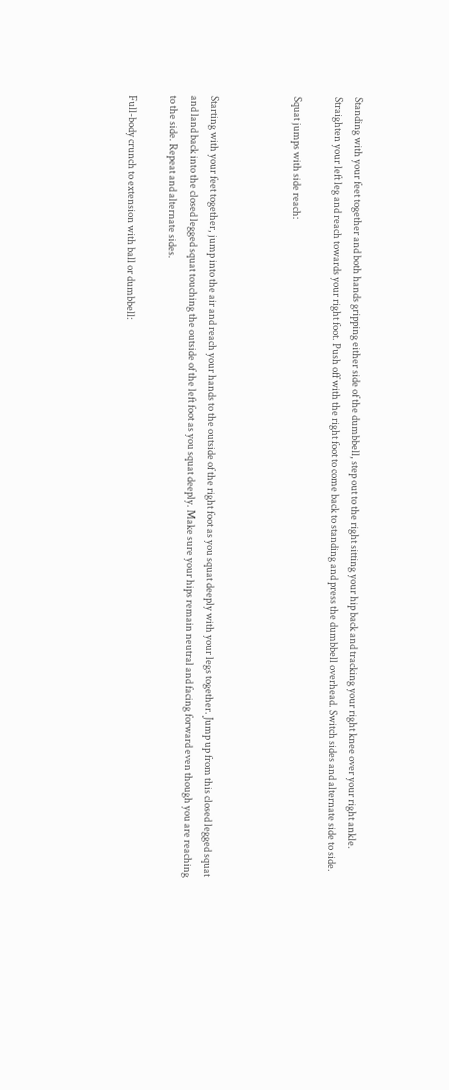Standing with your feet together and both hands gripping either side of the dumbbell, step out to the right sitting your hip back and tracking your right knee over your right ankle. Straighten your left leg and reach towards your right foot. Push off with the right foot to come back to standing and press the dumbbell overhead. Switch sides and alternate side to side.

Squat jumps with side reach:



Starting with your feet together, jump into the air and reach your hands to the outside of the right foot as you squat deeply with your legs together. Jump up from this closed legged squat and land back into the closed legged squat touching the outside of the left foot as you squat deeply. Make sure your hips remain neutral and facing forward even though you are reaching to the side. Repeat and alternate sides.

Full-body crunch to extension with ball or dumbbell: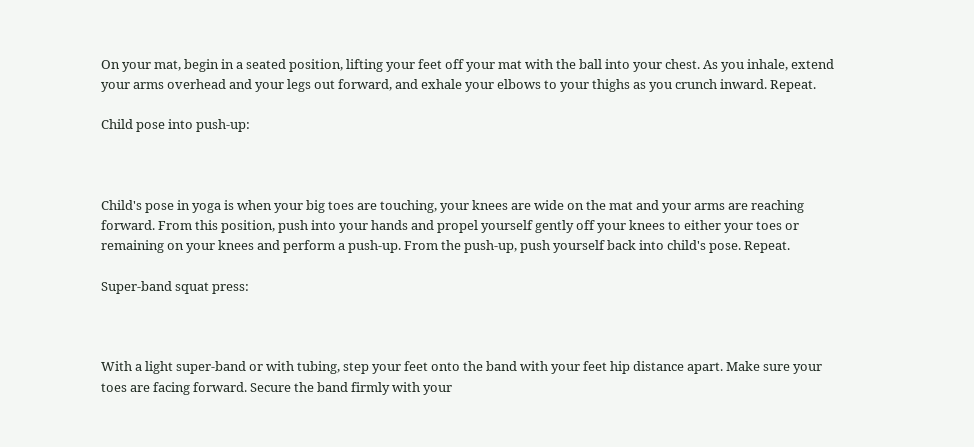On your mat, begin in a seated position, lifting your feet off your mat with the ball into your chest. As you inhale, extend your arms overhead and your legs out forward, and exhale your elbows to your thighs as you crunch inward. Repeat.

Child pose into push-up:



Child's pose in yoga is when your big toes are touching, your knees are wide on the mat and your arms are reaching forward. From this position, push into your hands and propel yourself gently off your knees to either your toes or remaining on your knees and perform a push-up. From the push-up, push yourself back into child's pose. Repeat.

Super-band squat press:



With a light super-band or with tubing, step your feet onto the band with your feet hip distance apart. Make sure your toes are facing forward. Secure the band firmly with your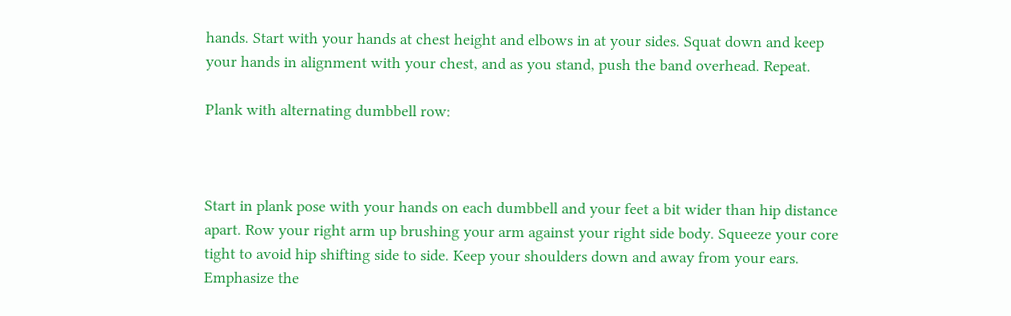hands. Start with your hands at chest height and elbows in at your sides. Squat down and keep your hands in alignment with your chest, and as you stand, push the band overhead. Repeat.

Plank with alternating dumbbell row:



Start in plank pose with your hands on each dumbbell and your feet a bit wider than hip distance apart. Row your right arm up brushing your arm against your right side body. Squeeze your core tight to avoid hip shifting side to side. Keep your shoulders down and away from your ears. Emphasize the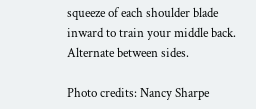squeeze of each shoulder blade inward to train your middle back. Alternate between sides.

Photo credits: Nancy Sharpe